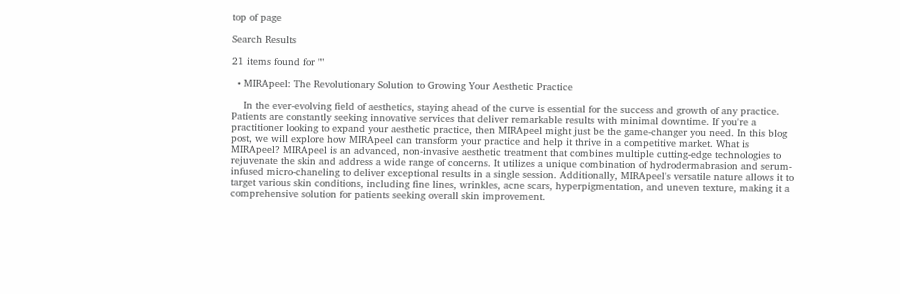top of page

Search Results

21 items found for ""

  • MIRApeel: The Revolutionary Solution to Growing Your Aesthetic Practice

    In the ever-evolving field of aesthetics, staying ahead of the curve is essential for the success and growth of any practice. Patients are constantly seeking innovative services that deliver remarkable results with minimal downtime. If you're a practitioner looking to expand your aesthetic practice, then MIRApeel might just be the game-changer you need. In this blog post, we will explore how MIRApeel can transform your practice and help it thrive in a competitive market. What is MIRApeel? MIRApeel is an advanced, non-invasive aesthetic treatment that combines multiple cutting-edge technologies to rejuvenate the skin and address a wide range of concerns. It utilizes a unique combination of hydrodermabrasion and serum-infused micro-chaneling to deliver exceptional results in a single session. Additionally, MIRApeel's versatile nature allows it to target various skin conditions, including fine lines, wrinkles, acne scars, hyperpigmentation, and uneven texture, making it a comprehensive solution for patients seeking overall skin improvement.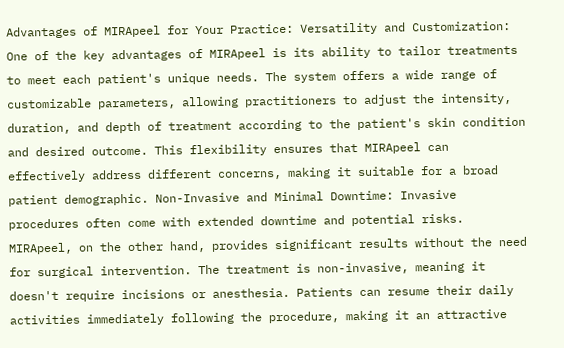Advantages of MIRApeel for Your Practice: Versatility and Customization: One of the key advantages of MIRApeel is its ability to tailor treatments to meet each patient's unique needs. The system offers a wide range of customizable parameters, allowing practitioners to adjust the intensity, duration, and depth of treatment according to the patient's skin condition and desired outcome. This flexibility ensures that MIRApeel can effectively address different concerns, making it suitable for a broad patient demographic. Non-Invasive and Minimal Downtime: Invasive procedures often come with extended downtime and potential risks. MIRApeel, on the other hand, provides significant results without the need for surgical intervention. The treatment is non-invasive, meaning it doesn't require incisions or anesthesia. Patients can resume their daily activities immediately following the procedure, making it an attractive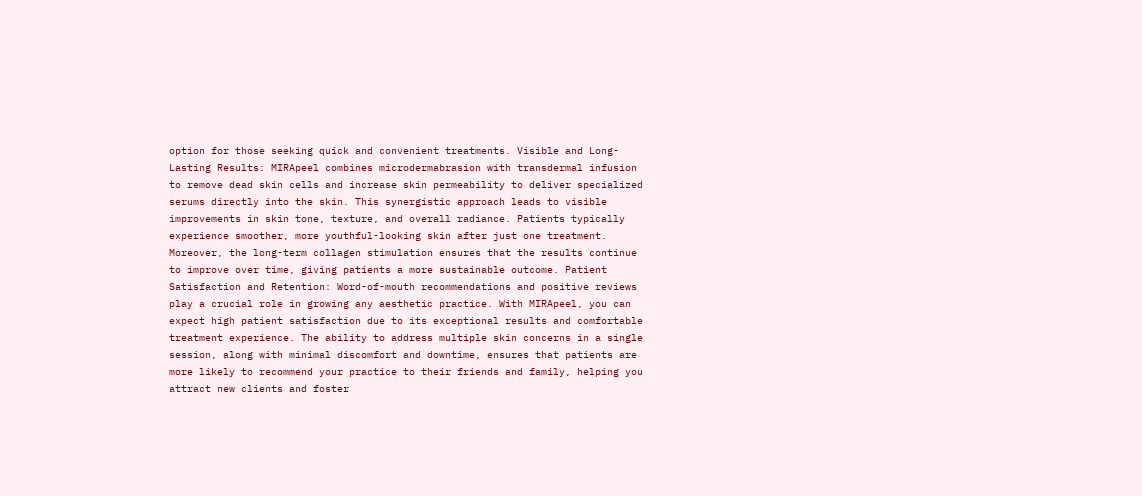option for those seeking quick and convenient treatments. Visible and Long-Lasting Results: MIRApeel combines microdermabrasion with transdermal infusion to remove dead skin cells and increase skin permeability to deliver specialized serums directly into the skin. This synergistic approach leads to visible improvements in skin tone, texture, and overall radiance. Patients typically experience smoother, more youthful-looking skin after just one treatment. Moreover, the long-term collagen stimulation ensures that the results continue to improve over time, giving patients a more sustainable outcome. Patient Satisfaction and Retention: Word-of-mouth recommendations and positive reviews play a crucial role in growing any aesthetic practice. With MIRApeel, you can expect high patient satisfaction due to its exceptional results and comfortable treatment experience. The ability to address multiple skin concerns in a single session, along with minimal discomfort and downtime, ensures that patients are more likely to recommend your practice to their friends and family, helping you attract new clients and foster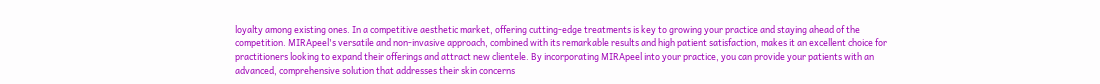loyalty among existing ones. In a competitive aesthetic market, offering cutting-edge treatments is key to growing your practice and staying ahead of the competition. MIRApeel's versatile and non-invasive approach, combined with its remarkable results and high patient satisfaction, makes it an excellent choice for practitioners looking to expand their offerings and attract new clientele. By incorporating MIRApeel into your practice, you can provide your patients with an advanced, comprehensive solution that addresses their skin concerns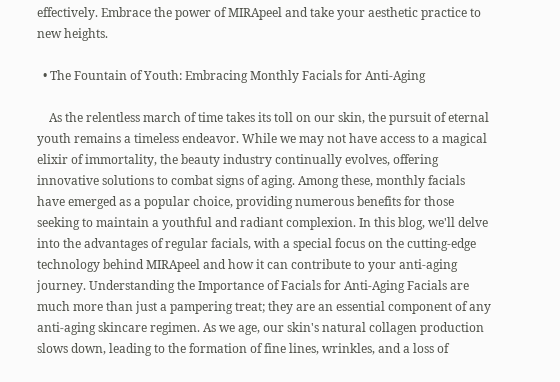effectively. Embrace the power of MIRApeel and take your aesthetic practice to new heights.

  • The Fountain of Youth: Embracing Monthly Facials for Anti-Aging

    As the relentless march of time takes its toll on our skin, the pursuit of eternal youth remains a timeless endeavor. While we may not have access to a magical elixir of immortality, the beauty industry continually evolves, offering innovative solutions to combat signs of aging. Among these, monthly facials have emerged as a popular choice, providing numerous benefits for those seeking to maintain a youthful and radiant complexion. In this blog, we'll delve into the advantages of regular facials, with a special focus on the cutting-edge technology behind MIRApeel and how it can contribute to your anti-aging journey. Understanding the Importance of Facials for Anti-Aging Facials are much more than just a pampering treat; they are an essential component of any anti-aging skincare regimen. As we age, our skin's natural collagen production slows down, leading to the formation of fine lines, wrinkles, and a loss of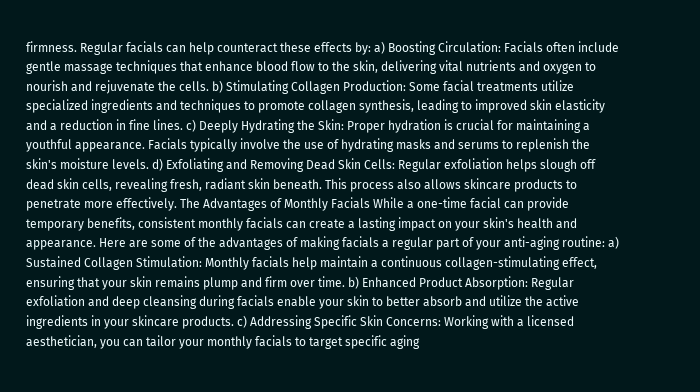firmness. Regular facials can help counteract these effects by: a) Boosting Circulation: Facials often include gentle massage techniques that enhance blood flow to the skin, delivering vital nutrients and oxygen to nourish and rejuvenate the cells. b) Stimulating Collagen Production: Some facial treatments utilize specialized ingredients and techniques to promote collagen synthesis, leading to improved skin elasticity and a reduction in fine lines. c) Deeply Hydrating the Skin: Proper hydration is crucial for maintaining a youthful appearance. Facials typically involve the use of hydrating masks and serums to replenish the skin's moisture levels. d) Exfoliating and Removing Dead Skin Cells: Regular exfoliation helps slough off dead skin cells, revealing fresh, radiant skin beneath. This process also allows skincare products to penetrate more effectively. The Advantages of Monthly Facials While a one-time facial can provide temporary benefits, consistent monthly facials can create a lasting impact on your skin's health and appearance. Here are some of the advantages of making facials a regular part of your anti-aging routine: a) Sustained Collagen Stimulation: Monthly facials help maintain a continuous collagen-stimulating effect, ensuring that your skin remains plump and firm over time. b) Enhanced Product Absorption: Regular exfoliation and deep cleansing during facials enable your skin to better absorb and utilize the active ingredients in your skincare products. c) Addressing Specific Skin Concerns: Working with a licensed aesthetician, you can tailor your monthly facials to target specific aging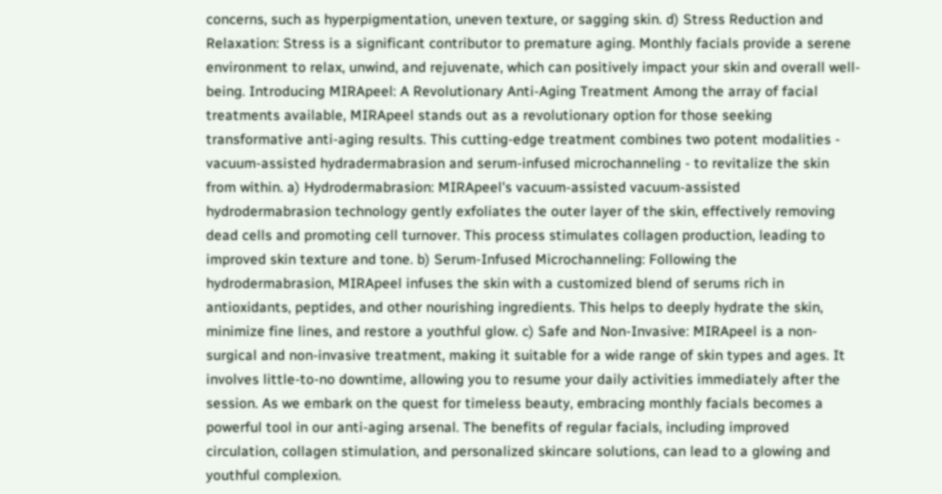concerns, such as hyperpigmentation, uneven texture, or sagging skin. d) Stress Reduction and Relaxation: Stress is a significant contributor to premature aging. Monthly facials provide a serene environment to relax, unwind, and rejuvenate, which can positively impact your skin and overall well-being. Introducing MIRApeel: A Revolutionary Anti-Aging Treatment Among the array of facial treatments available, MIRApeel stands out as a revolutionary option for those seeking transformative anti-aging results. This cutting-edge treatment combines two potent modalities - vacuum-assisted hydradermabrasion and serum-infused microchanneling - to revitalize the skin from within. a) Hydrodermabrasion: MIRApeel's vacuum-assisted vacuum-assisted hydrodermabrasion technology gently exfoliates the outer layer of the skin, effectively removing dead cells and promoting cell turnover. This process stimulates collagen production, leading to improved skin texture and tone. b) Serum-Infused Microchanneling: Following the hydrodermabrasion, MIRApeel infuses the skin with a customized blend of serums rich in antioxidants, peptides, and other nourishing ingredients. This helps to deeply hydrate the skin, minimize fine lines, and restore a youthful glow. c) Safe and Non-Invasive: MIRApeel is a non-surgical and non-invasive treatment, making it suitable for a wide range of skin types and ages. It involves little-to-no downtime, allowing you to resume your daily activities immediately after the session. As we embark on the quest for timeless beauty, embracing monthly facials becomes a powerful tool in our anti-aging arsenal. The benefits of regular facials, including improved circulation, collagen stimulation, and personalized skincare solutions, can lead to a glowing and youthful complexion.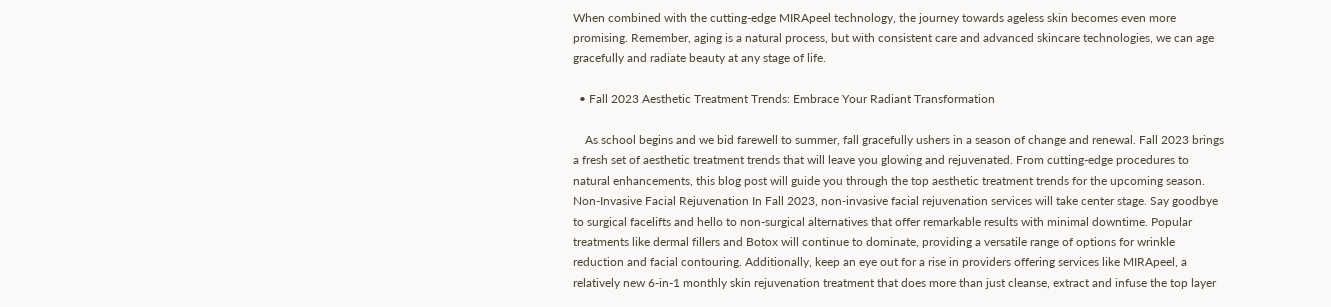When combined with the cutting-edge MIRApeel technology, the journey towards ageless skin becomes even more promising. Remember, aging is a natural process, but with consistent care and advanced skincare technologies, we can age gracefully and radiate beauty at any stage of life.

  • Fall 2023 Aesthetic Treatment Trends: Embrace Your Radiant Transformation

    As school begins and we bid farewell to summer, fall gracefully ushers in a season of change and renewal. Fall 2023 brings a fresh set of aesthetic treatment trends that will leave you glowing and rejuvenated. From cutting-edge procedures to natural enhancements, this blog post will guide you through the top aesthetic treatment trends for the upcoming season. Non-Invasive Facial Rejuvenation In Fall 2023, non-invasive facial rejuvenation services will take center stage. Say goodbye to surgical facelifts and hello to non-surgical alternatives that offer remarkable results with minimal downtime. Popular treatments like dermal fillers and Botox will continue to dominate, providing a versatile range of options for wrinkle reduction and facial contouring. Additionally, keep an eye out for a rise in providers offering services like MIRApeel, a relatively new 6-in-1 monthly skin rejuvenation treatment that does more than just cleanse, extract and infuse the top layer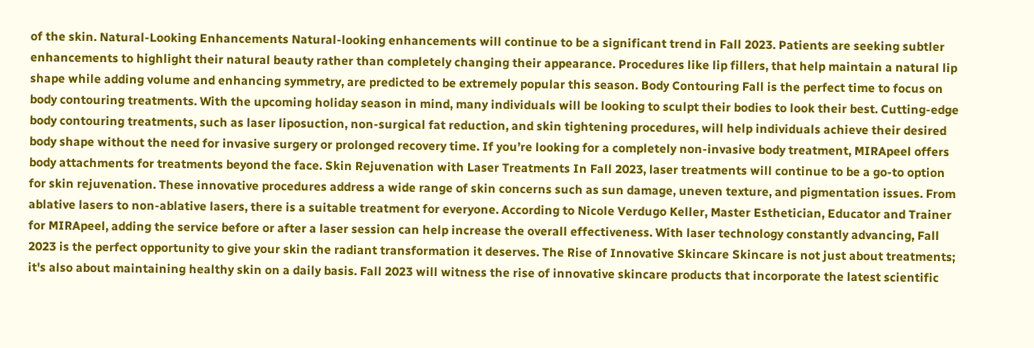of the skin. Natural-Looking Enhancements Natural-looking enhancements will continue to be a significant trend in Fall 2023. Patients are seeking subtler enhancements to highlight their natural beauty rather than completely changing their appearance. Procedures like lip fillers, that help maintain a natural lip shape while adding volume and enhancing symmetry, are predicted to be extremely popular this season. Body Contouring Fall is the perfect time to focus on body contouring treatments. With the upcoming holiday season in mind, many individuals will be looking to sculpt their bodies to look their best. Cutting-edge body contouring treatments, such as laser liposuction, non-surgical fat reduction, and skin tightening procedures, will help individuals achieve their desired body shape without the need for invasive surgery or prolonged recovery time. If you’re looking for a completely non-invasive body treatment, MIRApeel offers body attachments for treatments beyond the face. Skin Rejuvenation with Laser Treatments In Fall 2023, laser treatments will continue to be a go-to option for skin rejuvenation. These innovative procedures address a wide range of skin concerns such as sun damage, uneven texture, and pigmentation issues. From ablative lasers to non-ablative lasers, there is a suitable treatment for everyone. According to Nicole Verdugo Keller, Master Esthetician, Educator and Trainer for MIRApeel, adding the service before or after a laser session can help increase the overall effectiveness. With laser technology constantly advancing, Fall 2023 is the perfect opportunity to give your skin the radiant transformation it deserves. The Rise of Innovative Skincare Skincare is not just about treatments; it's also about maintaining healthy skin on a daily basis. Fall 2023 will witness the rise of innovative skincare products that incorporate the latest scientific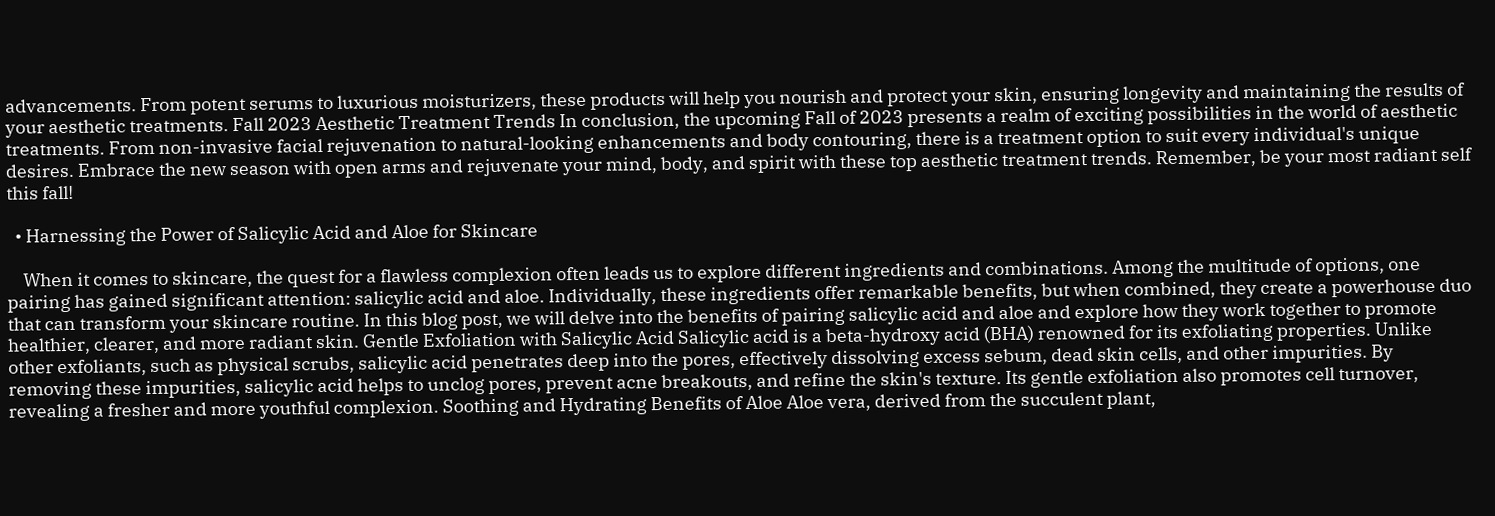advancements. From potent serums to luxurious moisturizers, these products will help you nourish and protect your skin, ensuring longevity and maintaining the results of your aesthetic treatments. Fall 2023 Aesthetic Treatment Trends In conclusion, the upcoming Fall of 2023 presents a realm of exciting possibilities in the world of aesthetic treatments. From non-invasive facial rejuvenation to natural-looking enhancements and body contouring, there is a treatment option to suit every individual's unique desires. Embrace the new season with open arms and rejuvenate your mind, body, and spirit with these top aesthetic treatment trends. Remember, be your most radiant self this fall!

  • Harnessing the Power of Salicylic Acid and Aloe for Skincare

    When it comes to skincare, the quest for a flawless complexion often leads us to explore different ingredients and combinations. Among the multitude of options, one pairing has gained significant attention: salicylic acid and aloe. Individually, these ingredients offer remarkable benefits, but when combined, they create a powerhouse duo that can transform your skincare routine. In this blog post, we will delve into the benefits of pairing salicylic acid and aloe and explore how they work together to promote healthier, clearer, and more radiant skin. Gentle Exfoliation with Salicylic Acid Salicylic acid is a beta-hydroxy acid (BHA) renowned for its exfoliating properties. Unlike other exfoliants, such as physical scrubs, salicylic acid penetrates deep into the pores, effectively dissolving excess sebum, dead skin cells, and other impurities. By removing these impurities, salicylic acid helps to unclog pores, prevent acne breakouts, and refine the skin's texture. Its gentle exfoliation also promotes cell turnover, revealing a fresher and more youthful complexion. Soothing and Hydrating Benefits of Aloe Aloe vera, derived from the succulent plant,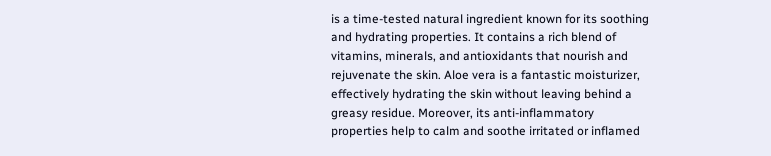is a time-tested natural ingredient known for its soothing and hydrating properties. It contains a rich blend of vitamins, minerals, and antioxidants that nourish and rejuvenate the skin. Aloe vera is a fantastic moisturizer, effectively hydrating the skin without leaving behind a greasy residue. Moreover, its anti-inflammatory properties help to calm and soothe irritated or inflamed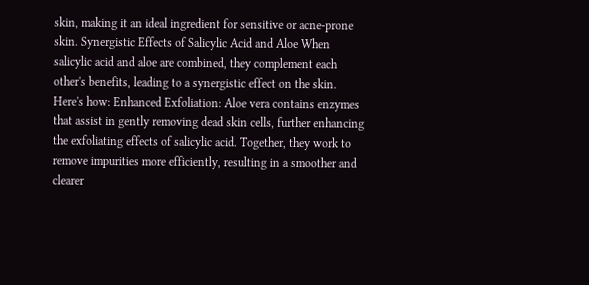skin, making it an ideal ingredient for sensitive or acne-prone skin. Synergistic Effects of Salicylic Acid and Aloe When salicylic acid and aloe are combined, they complement each other's benefits, leading to a synergistic effect on the skin. Here's how: Enhanced Exfoliation: Aloe vera contains enzymes that assist in gently removing dead skin cells, further enhancing the exfoliating effects of salicylic acid. Together, they work to remove impurities more efficiently, resulting in a smoother and clearer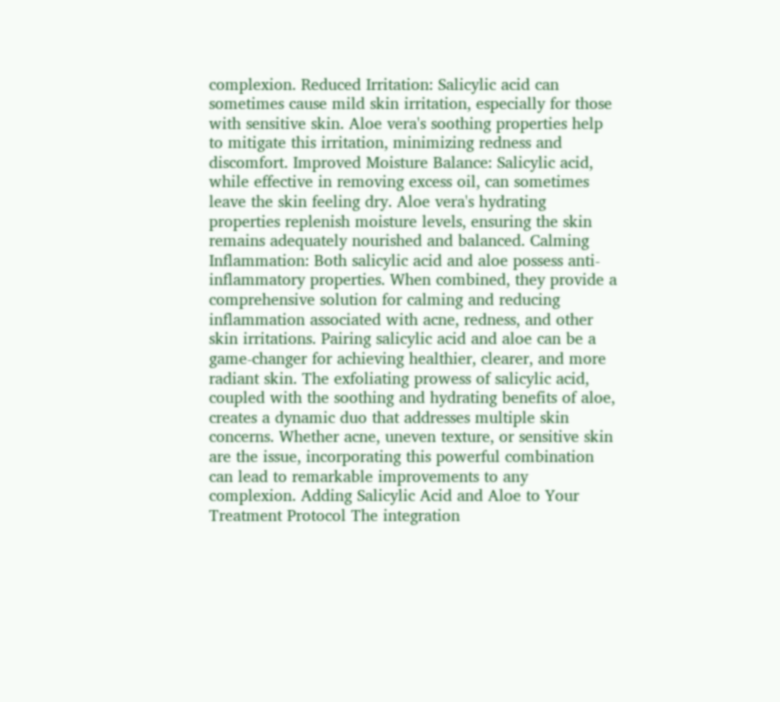complexion. Reduced Irritation: Salicylic acid can sometimes cause mild skin irritation, especially for those with sensitive skin. Aloe vera's soothing properties help to mitigate this irritation, minimizing redness and discomfort. Improved Moisture Balance: Salicylic acid, while effective in removing excess oil, can sometimes leave the skin feeling dry. Aloe vera's hydrating properties replenish moisture levels, ensuring the skin remains adequately nourished and balanced. Calming Inflammation: Both salicylic acid and aloe possess anti-inflammatory properties. When combined, they provide a comprehensive solution for calming and reducing inflammation associated with acne, redness, and other skin irritations. Pairing salicylic acid and aloe can be a game-changer for achieving healthier, clearer, and more radiant skin. The exfoliating prowess of salicylic acid, coupled with the soothing and hydrating benefits of aloe, creates a dynamic duo that addresses multiple skin concerns. Whether acne, uneven texture, or sensitive skin are the issue, incorporating this powerful combination can lead to remarkable improvements to any complexion. Adding Salicylic Acid and Aloe to Your Treatment Protocol The integration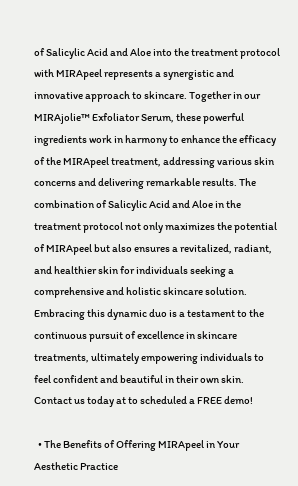of Salicylic Acid and Aloe into the treatment protocol with MIRApeel represents a synergistic and innovative approach to skincare. Together in our MIRAjolie™ Exfoliator Serum, these powerful ingredients work in harmony to enhance the efficacy of the MIRApeel treatment, addressing various skin concerns and delivering remarkable results. The combination of Salicylic Acid and Aloe in the treatment protocol not only maximizes the potential of MIRApeel but also ensures a revitalized, radiant, and healthier skin for individuals seeking a comprehensive and holistic skincare solution. Embracing this dynamic duo is a testament to the continuous pursuit of excellence in skincare treatments, ultimately empowering individuals to feel confident and beautiful in their own skin. Contact us today at to scheduled a FREE demo!

  • The Benefits of Offering MIRApeel in Your Aesthetic Practice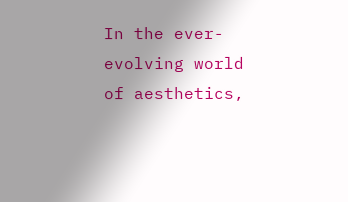In the ever-evolving world of aesthetics,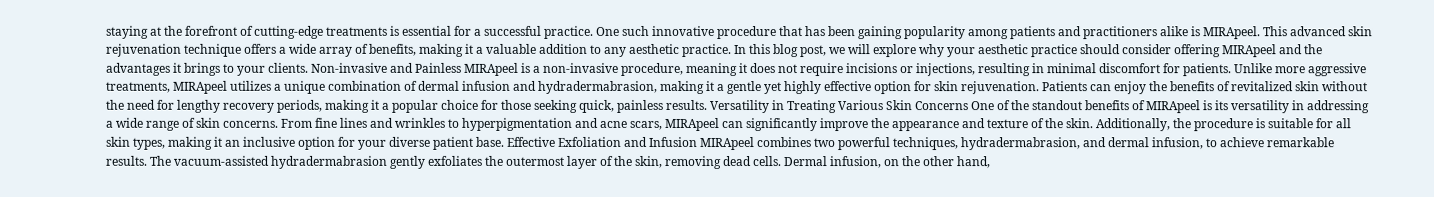staying at the forefront of cutting-edge treatments is essential for a successful practice. One such innovative procedure that has been gaining popularity among patients and practitioners alike is MIRApeel. This advanced skin rejuvenation technique offers a wide array of benefits, making it a valuable addition to any aesthetic practice. In this blog post, we will explore why your aesthetic practice should consider offering MIRApeel and the advantages it brings to your clients. Non-invasive and Painless MIRApeel is a non-invasive procedure, meaning it does not require incisions or injections, resulting in minimal discomfort for patients. Unlike more aggressive treatments, MIRApeel utilizes a unique combination of dermal infusion and hydradermabrasion, making it a gentle yet highly effective option for skin rejuvenation. Patients can enjoy the benefits of revitalized skin without the need for lengthy recovery periods, making it a popular choice for those seeking quick, painless results. Versatility in Treating Various Skin Concerns One of the standout benefits of MIRApeel is its versatility in addressing a wide range of skin concerns. From fine lines and wrinkles to hyperpigmentation and acne scars, MIRApeel can significantly improve the appearance and texture of the skin. Additionally, the procedure is suitable for all skin types, making it an inclusive option for your diverse patient base. Effective Exfoliation and Infusion MIRApeel combines two powerful techniques, hydradermabrasion, and dermal infusion, to achieve remarkable results. The vacuum-assisted hydradermabrasion gently exfoliates the outermost layer of the skin, removing dead cells. Dermal infusion, on the other hand,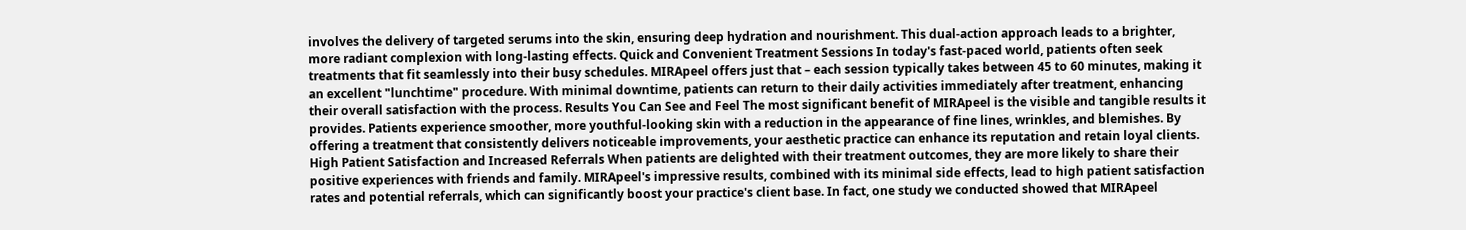involves the delivery of targeted serums into the skin, ensuring deep hydration and nourishment. This dual-action approach leads to a brighter, more radiant complexion with long-lasting effects. Quick and Convenient Treatment Sessions In today's fast-paced world, patients often seek treatments that fit seamlessly into their busy schedules. MIRApeel offers just that – each session typically takes between 45 to 60 minutes, making it an excellent "lunchtime" procedure. With minimal downtime, patients can return to their daily activities immediately after treatment, enhancing their overall satisfaction with the process. Results You Can See and Feel The most significant benefit of MIRApeel is the visible and tangible results it provides. Patients experience smoother, more youthful-looking skin with a reduction in the appearance of fine lines, wrinkles, and blemishes. By offering a treatment that consistently delivers noticeable improvements, your aesthetic practice can enhance its reputation and retain loyal clients. High Patient Satisfaction and Increased Referrals When patients are delighted with their treatment outcomes, they are more likely to share their positive experiences with friends and family. MIRApeel's impressive results, combined with its minimal side effects, lead to high patient satisfaction rates and potential referrals, which can significantly boost your practice's client base. In fact, one study we conducted showed that MIRApeel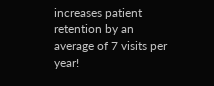increases patient retention by an average of 7 visits per year!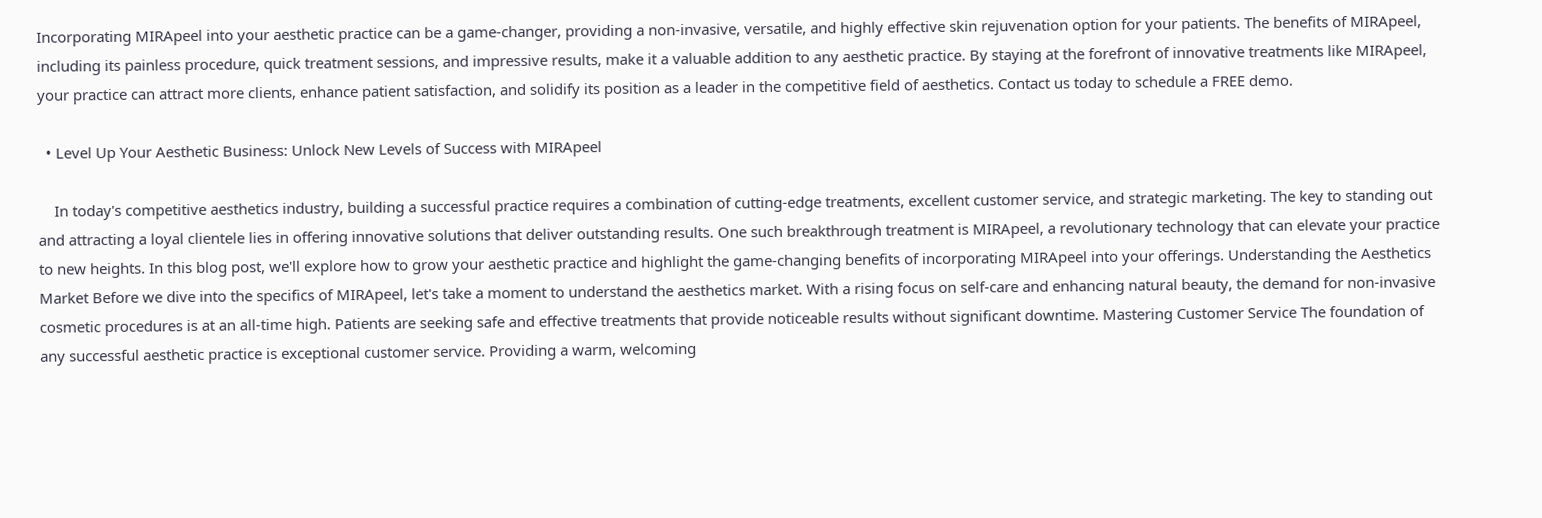Incorporating MIRApeel into your aesthetic practice can be a game-changer, providing a non-invasive, versatile, and highly effective skin rejuvenation option for your patients. The benefits of MIRApeel, including its painless procedure, quick treatment sessions, and impressive results, make it a valuable addition to any aesthetic practice. By staying at the forefront of innovative treatments like MIRApeel, your practice can attract more clients, enhance patient satisfaction, and solidify its position as a leader in the competitive field of aesthetics. Contact us today to schedule a FREE demo.

  • Level Up Your Aesthetic Business: Unlock New Levels of Success with MIRApeel

    In today's competitive aesthetics industry, building a successful practice requires a combination of cutting-edge treatments, excellent customer service, and strategic marketing. The key to standing out and attracting a loyal clientele lies in offering innovative solutions that deliver outstanding results. One such breakthrough treatment is MIRApeel, a revolutionary technology that can elevate your practice to new heights. In this blog post, we'll explore how to grow your aesthetic practice and highlight the game-changing benefits of incorporating MIRApeel into your offerings. Understanding the Aesthetics Market Before we dive into the specifics of MIRApeel, let's take a moment to understand the aesthetics market. With a rising focus on self-care and enhancing natural beauty, the demand for non-invasive cosmetic procedures is at an all-time high. Patients are seeking safe and effective treatments that provide noticeable results without significant downtime. Mastering Customer Service The foundation of any successful aesthetic practice is exceptional customer service. Providing a warm, welcoming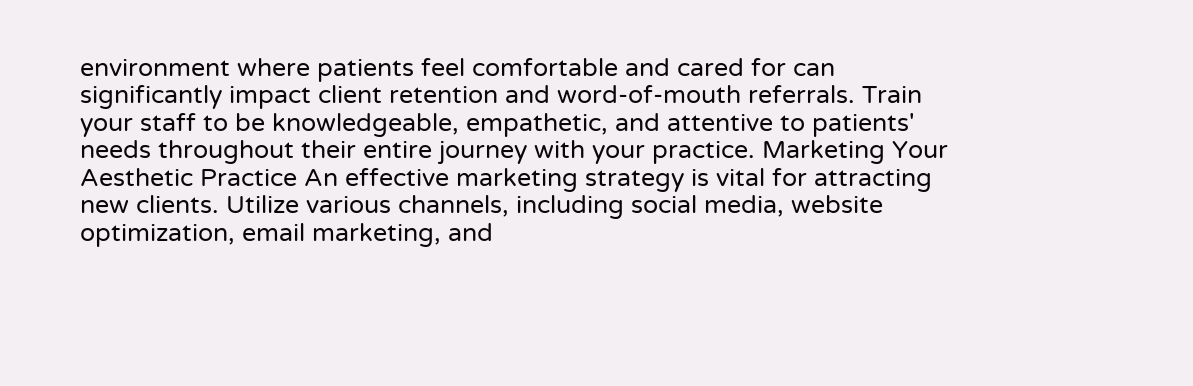environment where patients feel comfortable and cared for can significantly impact client retention and word-of-mouth referrals. Train your staff to be knowledgeable, empathetic, and attentive to patients' needs throughout their entire journey with your practice. Marketing Your Aesthetic Practice An effective marketing strategy is vital for attracting new clients. Utilize various channels, including social media, website optimization, email marketing, and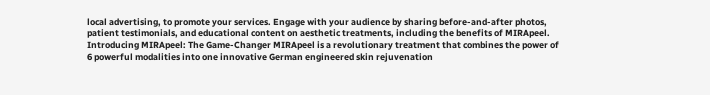local advertising, to promote your services. Engage with your audience by sharing before-and-after photos, patient testimonials, and educational content on aesthetic treatments, including the benefits of MIRApeel. Introducing MIRApeel: The Game-Changer MIRApeel is a revolutionary treatment that combines the power of 6 powerful modalities into one innovative German engineered skin rejuvenation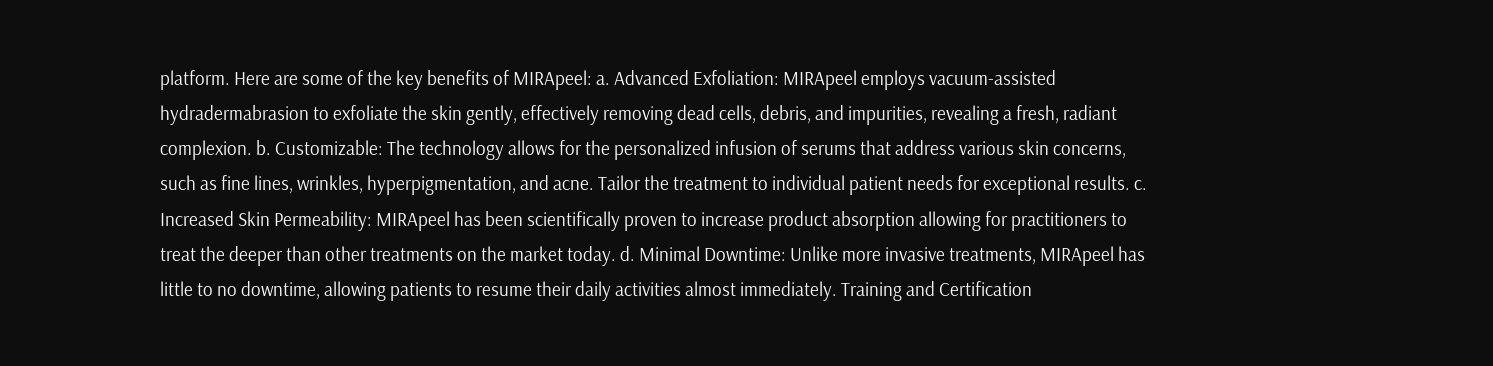platform. Here are some of the key benefits of MIRApeel: a. Advanced Exfoliation: MIRApeel employs vacuum-assisted hydradermabrasion to exfoliate the skin gently, effectively removing dead cells, debris, and impurities, revealing a fresh, radiant complexion. b. Customizable: The technology allows for the personalized infusion of serums that address various skin concerns, such as fine lines, wrinkles, hyperpigmentation, and acne. Tailor the treatment to individual patient needs for exceptional results. c. Increased Skin Permeability: MIRApeel has been scientifically proven to increase product absorption allowing for practitioners to treat the deeper than other treatments on the market today. d. Minimal Downtime: Unlike more invasive treatments, MIRApeel has little to no downtime, allowing patients to resume their daily activities almost immediately. Training and Certification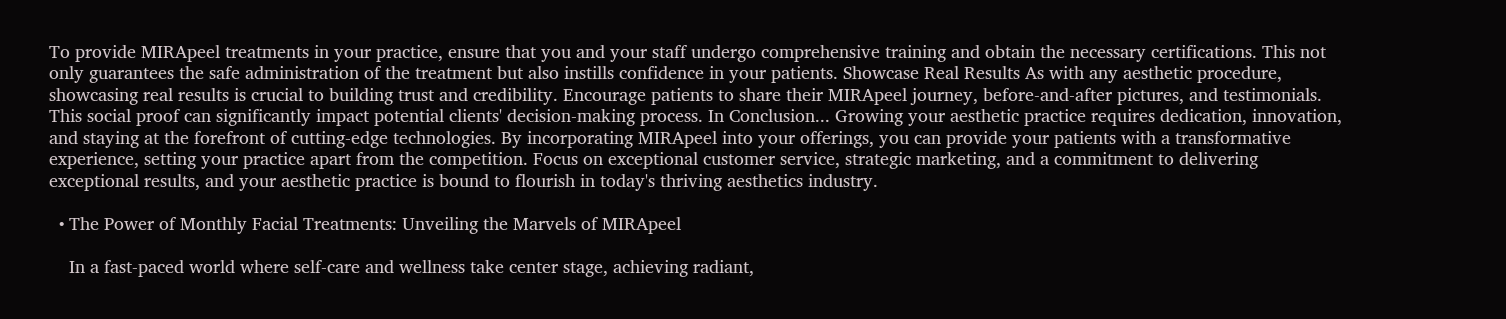To provide MIRApeel treatments in your practice, ensure that you and your staff undergo comprehensive training and obtain the necessary certifications. This not only guarantees the safe administration of the treatment but also instills confidence in your patients. Showcase Real Results As with any aesthetic procedure, showcasing real results is crucial to building trust and credibility. Encourage patients to share their MIRApeel journey, before-and-after pictures, and testimonials. This social proof can significantly impact potential clients' decision-making process. In Conclusion... Growing your aesthetic practice requires dedication, innovation, and staying at the forefront of cutting-edge technologies. By incorporating MIRApeel into your offerings, you can provide your patients with a transformative experience, setting your practice apart from the competition. Focus on exceptional customer service, strategic marketing, and a commitment to delivering exceptional results, and your aesthetic practice is bound to flourish in today's thriving aesthetics industry.

  • The Power of Monthly Facial Treatments: Unveiling the Marvels of MIRApeel

    In a fast-paced world where self-care and wellness take center stage, achieving radiant,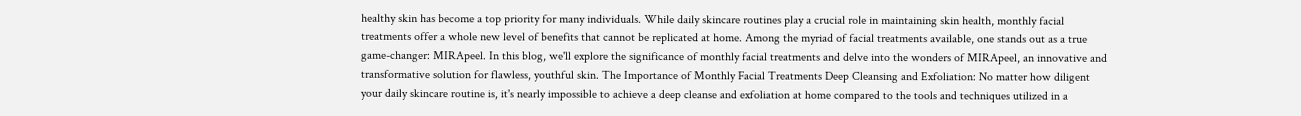healthy skin has become a top priority for many individuals. While daily skincare routines play a crucial role in maintaining skin health, monthly facial treatments offer a whole new level of benefits that cannot be replicated at home. Among the myriad of facial treatments available, one stands out as a true game-changer: MIRApeel. In this blog, we'll explore the significance of monthly facial treatments and delve into the wonders of MIRApeel, an innovative and transformative solution for flawless, youthful skin. The Importance of Monthly Facial Treatments Deep Cleansing and Exfoliation: No matter how diligent your daily skincare routine is, it's nearly impossible to achieve a deep cleanse and exfoliation at home compared to the tools and techniques utilized in a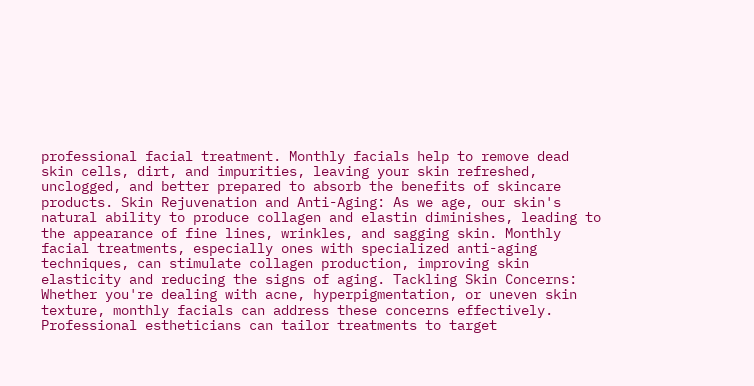professional facial treatment. Monthly facials help to remove dead skin cells, dirt, and impurities, leaving your skin refreshed, unclogged, and better prepared to absorb the benefits of skincare products. Skin Rejuvenation and Anti-Aging: As we age, our skin's natural ability to produce collagen and elastin diminishes, leading to the appearance of fine lines, wrinkles, and sagging skin. Monthly facial treatments, especially ones with specialized anti-aging techniques, can stimulate collagen production, improving skin elasticity and reducing the signs of aging. Tackling Skin Concerns: Whether you're dealing with acne, hyperpigmentation, or uneven skin texture, monthly facials can address these concerns effectively. Professional estheticians can tailor treatments to target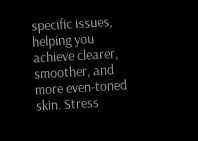specific issues, helping you achieve clearer, smoother, and more even-toned skin. Stress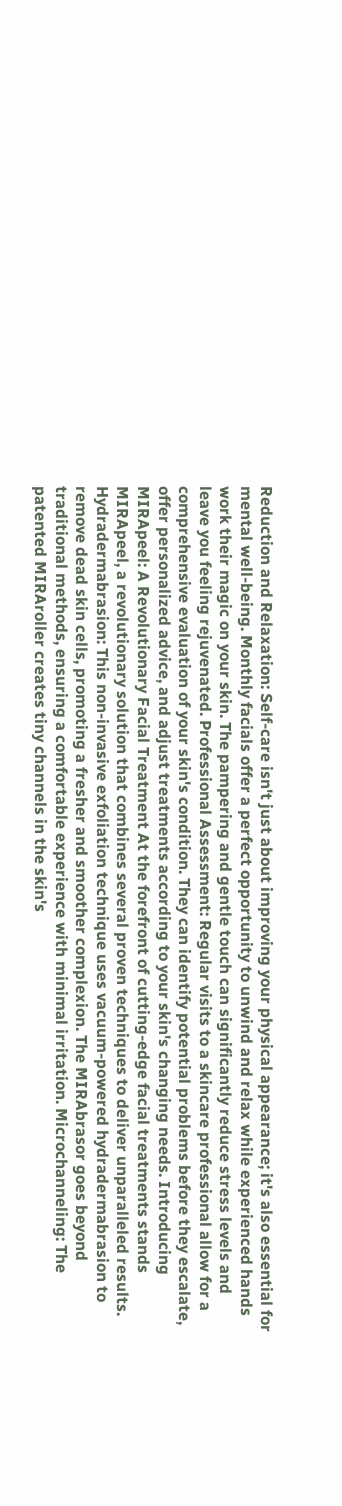Reduction and Relaxation: Self-care isn't just about improving your physical appearance; it's also essential for mental well-being. Monthly facials offer a perfect opportunity to unwind and relax while experienced hands work their magic on your skin. The pampering and gentle touch can significantly reduce stress levels and leave you feeling rejuvenated. Professional Assessment: Regular visits to a skincare professional allow for a comprehensive evaluation of your skin's condition. They can identify potential problems before they escalate, offer personalized advice, and adjust treatments according to your skin's changing needs. Introducing MIRApeel: A Revolutionary Facial Treatment At the forefront of cutting-edge facial treatments stands MIRApeel, a revolutionary solution that combines several proven techniques to deliver unparalleled results. Hydradermabrasion: This non-invasive exfoliation technique uses vacuum-powered hydradermabrasion to remove dead skin cells, promoting a fresher and smoother complexion. The MIRAbrasor goes beyond traditional methods, ensuring a comfortable experience with minimal irritation. Microchanneling: The patented MIRAroller creates tiny channels in the skin's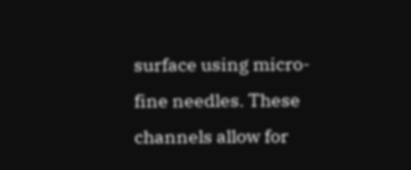surface using micro-fine needles. These channels allow for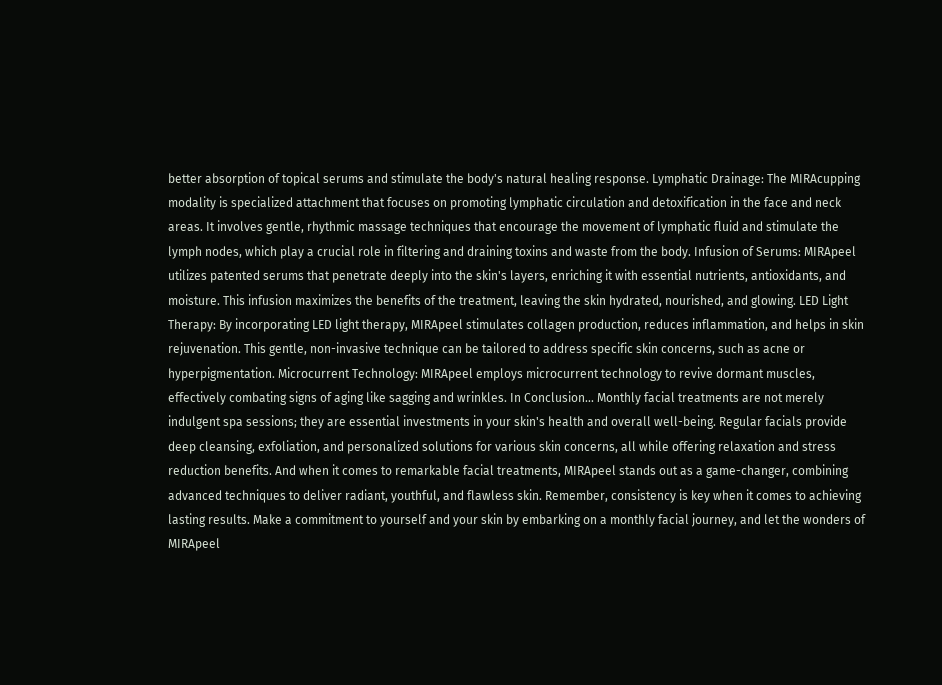better absorption of topical serums and stimulate the body's natural healing response. Lymphatic Drainage: The MIRAcupping modality is specialized attachment that focuses on promoting lymphatic circulation and detoxification in the face and neck areas. It involves gentle, rhythmic massage techniques that encourage the movement of lymphatic fluid and stimulate the lymph nodes, which play a crucial role in filtering and draining toxins and waste from the body. Infusion of Serums: MIRApeel utilizes patented serums that penetrate deeply into the skin's layers, enriching it with essential nutrients, antioxidants, and moisture. This infusion maximizes the benefits of the treatment, leaving the skin hydrated, nourished, and glowing. LED Light Therapy: By incorporating LED light therapy, MIRApeel stimulates collagen production, reduces inflammation, and helps in skin rejuvenation. This gentle, non-invasive technique can be tailored to address specific skin concerns, such as acne or hyperpigmentation. Microcurrent Technology: MIRApeel employs microcurrent technology to revive dormant muscles, effectively combating signs of aging like sagging and wrinkles. In Conclusion... Monthly facial treatments are not merely indulgent spa sessions; they are essential investments in your skin's health and overall well-being. Regular facials provide deep cleansing, exfoliation, and personalized solutions for various skin concerns, all while offering relaxation and stress reduction benefits. And when it comes to remarkable facial treatments, MIRApeel stands out as a game-changer, combining advanced techniques to deliver radiant, youthful, and flawless skin. Remember, consistency is key when it comes to achieving lasting results. Make a commitment to yourself and your skin by embarking on a monthly facial journey, and let the wonders of MIRApeel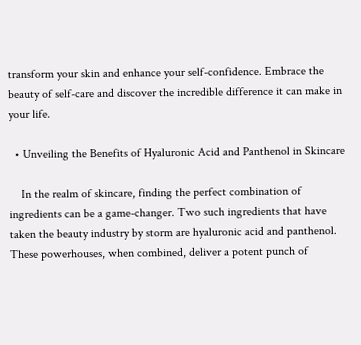transform your skin and enhance your self-confidence. Embrace the beauty of self-care and discover the incredible difference it can make in your life.

  • Unveiling the Benefits of Hyaluronic Acid and Panthenol in Skincare

    In the realm of skincare, finding the perfect combination of ingredients can be a game-changer. Two such ingredients that have taken the beauty industry by storm are hyaluronic acid and panthenol. These powerhouses, when combined, deliver a potent punch of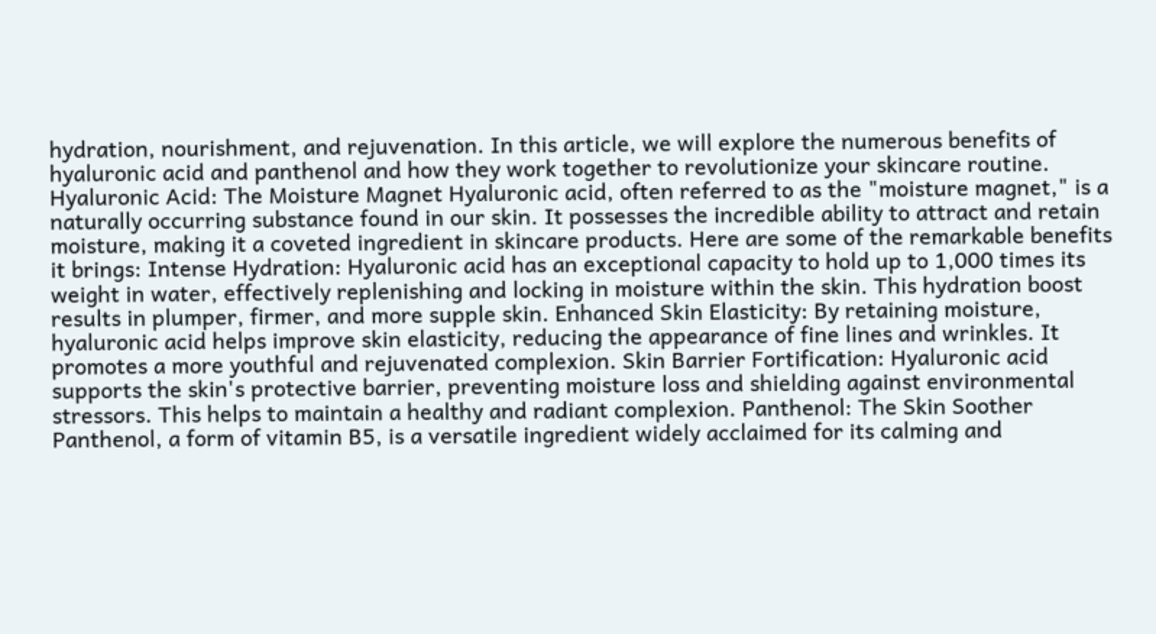hydration, nourishment, and rejuvenation. In this article, we will explore the numerous benefits of hyaluronic acid and panthenol and how they work together to revolutionize your skincare routine. Hyaluronic Acid: The Moisture Magnet Hyaluronic acid, often referred to as the "moisture magnet," is a naturally occurring substance found in our skin. It possesses the incredible ability to attract and retain moisture, making it a coveted ingredient in skincare products. Here are some of the remarkable benefits it brings: Intense Hydration: Hyaluronic acid has an exceptional capacity to hold up to 1,000 times its weight in water, effectively replenishing and locking in moisture within the skin. This hydration boost results in plumper, firmer, and more supple skin. Enhanced Skin Elasticity: By retaining moisture, hyaluronic acid helps improve skin elasticity, reducing the appearance of fine lines and wrinkles. It promotes a more youthful and rejuvenated complexion. Skin Barrier Fortification: Hyaluronic acid supports the skin's protective barrier, preventing moisture loss and shielding against environmental stressors. This helps to maintain a healthy and radiant complexion. Panthenol: The Skin Soother Panthenol, a form of vitamin B5, is a versatile ingredient widely acclaimed for its calming and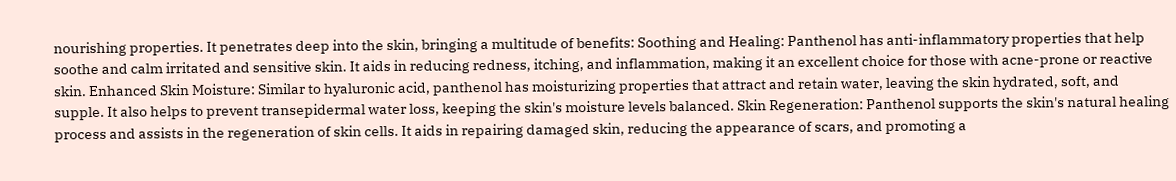nourishing properties. It penetrates deep into the skin, bringing a multitude of benefits: Soothing and Healing: Panthenol has anti-inflammatory properties that help soothe and calm irritated and sensitive skin. It aids in reducing redness, itching, and inflammation, making it an excellent choice for those with acne-prone or reactive skin. Enhanced Skin Moisture: Similar to hyaluronic acid, panthenol has moisturizing properties that attract and retain water, leaving the skin hydrated, soft, and supple. It also helps to prevent transepidermal water loss, keeping the skin's moisture levels balanced. Skin Regeneration: Panthenol supports the skin's natural healing process and assists in the regeneration of skin cells. It aids in repairing damaged skin, reducing the appearance of scars, and promoting a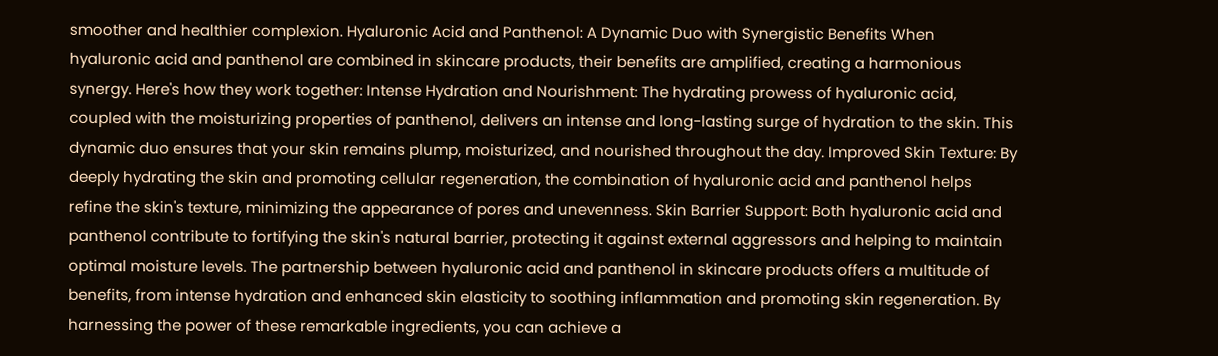smoother and healthier complexion. Hyaluronic Acid and Panthenol: A Dynamic Duo with Synergistic Benefits When hyaluronic acid and panthenol are combined in skincare products, their benefits are amplified, creating a harmonious synergy. Here's how they work together: Intense Hydration and Nourishment: The hydrating prowess of hyaluronic acid, coupled with the moisturizing properties of panthenol, delivers an intense and long-lasting surge of hydration to the skin. This dynamic duo ensures that your skin remains plump, moisturized, and nourished throughout the day. Improved Skin Texture: By deeply hydrating the skin and promoting cellular regeneration, the combination of hyaluronic acid and panthenol helps refine the skin's texture, minimizing the appearance of pores and unevenness. Skin Barrier Support: Both hyaluronic acid and panthenol contribute to fortifying the skin's natural barrier, protecting it against external aggressors and helping to maintain optimal moisture levels. The partnership between hyaluronic acid and panthenol in skincare products offers a multitude of benefits, from intense hydration and enhanced skin elasticity to soothing inflammation and promoting skin regeneration. By harnessing the power of these remarkable ingredients, you can achieve a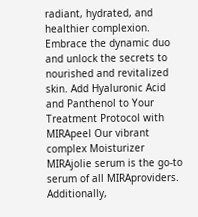radiant, hydrated, and healthier complexion. Embrace the dynamic duo and unlock the secrets to nourished and revitalized skin. Add Hyaluronic Acid and Panthenol to Your Treatment Protocol with MIRApeel Our vibrant complex Moisturizer MIRAjolie serum is the go-to serum of all MIRAproviders. Additionally,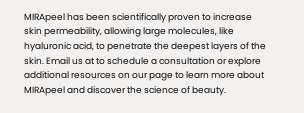MIRApeel has been scientifically proven to increase skin permeability, allowing large molecules, like hyaluronic acid, to penetrate the deepest layers of the skin. Email us at to schedule a consultation or explore additional resources on our page to learn more about MIRApeel and discover the science of beauty.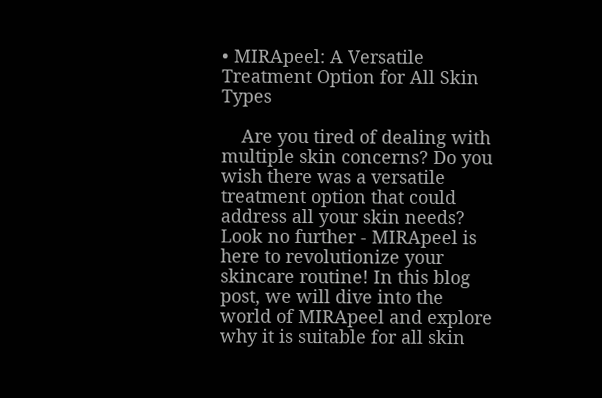• MIRApeel: A Versatile Treatment Option for All Skin Types

    Are you tired of dealing with multiple skin concerns? Do you wish there was a versatile treatment option that could address all your skin needs? Look no further - MIRApeel is here to revolutionize your skincare routine! In this blog post, we will dive into the world of MIRApeel and explore why it is suitable for all skin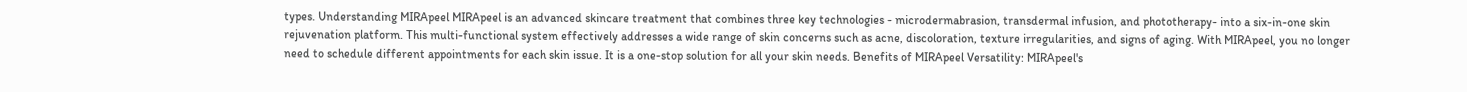types. Understanding MIRApeel MIRApeel is an advanced skincare treatment that combines three key technologies - microdermabrasion, transdermal infusion, and phototherapy- into a six-in-one skin rejuvenation platform. This multi-functional system effectively addresses a wide range of skin concerns such as acne, discoloration, texture irregularities, and signs of aging. With MIRApeel, you no longer need to schedule different appointments for each skin issue. It is a one-stop solution for all your skin needs. Benefits of MIRApeel Versatility: MIRApeel's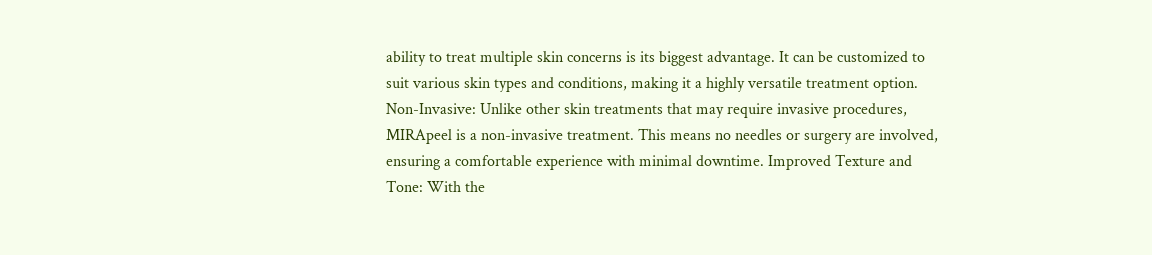ability to treat multiple skin concerns is its biggest advantage. It can be customized to suit various skin types and conditions, making it a highly versatile treatment option. Non-Invasive: Unlike other skin treatments that may require invasive procedures, MIRApeel is a non-invasive treatment. This means no needles or surgery are involved, ensuring a comfortable experience with minimal downtime. Improved Texture and Tone: With the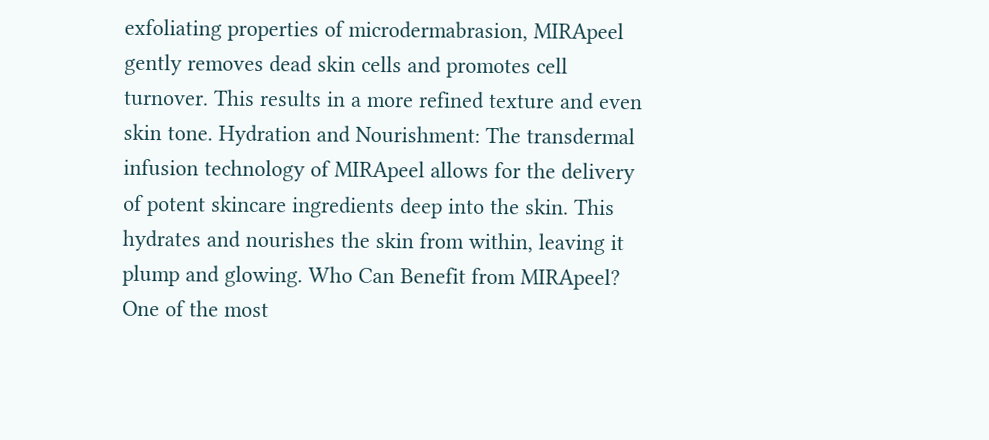exfoliating properties of microdermabrasion, MIRApeel gently removes dead skin cells and promotes cell turnover. This results in a more refined texture and even skin tone. Hydration and Nourishment: The transdermal infusion technology of MIRApeel allows for the delivery of potent skincare ingredients deep into the skin. This hydrates and nourishes the skin from within, leaving it plump and glowing. Who Can Benefit from MIRApeel? One of the most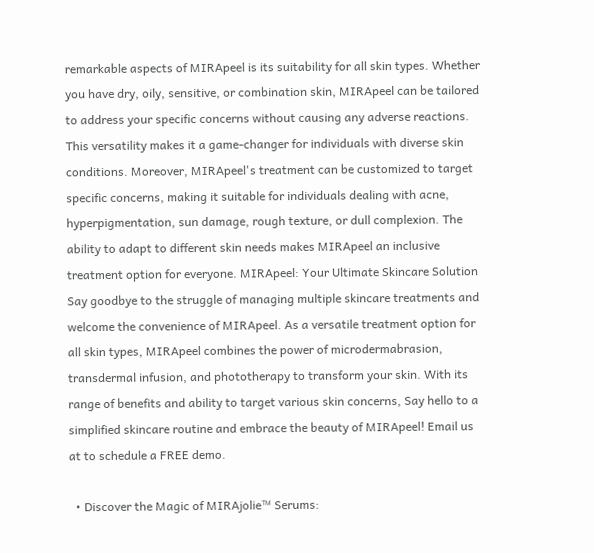remarkable aspects of MIRApeel is its suitability for all skin types. Whether you have dry, oily, sensitive, or combination skin, MIRApeel can be tailored to address your specific concerns without causing any adverse reactions. This versatility makes it a game-changer for individuals with diverse skin conditions. Moreover, MIRApeel's treatment can be customized to target specific concerns, making it suitable for individuals dealing with acne, hyperpigmentation, sun damage, rough texture, or dull complexion. The ability to adapt to different skin needs makes MIRApeel an inclusive treatment option for everyone. MIRApeel: Your Ultimate Skincare Solution Say goodbye to the struggle of managing multiple skincare treatments and welcome the convenience of MIRApeel. As a versatile treatment option for all skin types, MIRApeel combines the power of microdermabrasion, transdermal infusion, and phototherapy to transform your skin. With its range of benefits and ability to target various skin concerns, Say hello to a simplified skincare routine and embrace the beauty of MIRApeel! Email us at to schedule a FREE demo.

  • Discover the Magic of MIRAjolie™ Serums: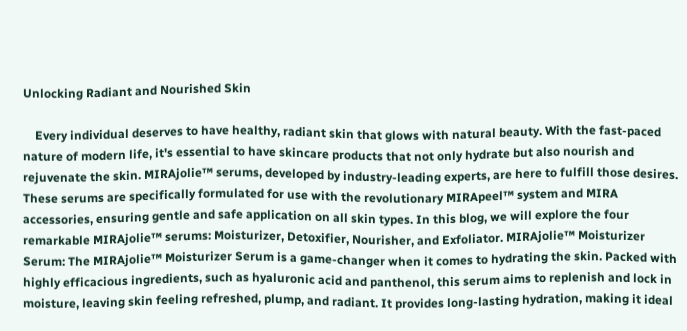Unlocking Radiant and Nourished Skin

    Every individual deserves to have healthy, radiant skin that glows with natural beauty. With the fast-paced nature of modern life, it's essential to have skincare products that not only hydrate but also nourish and rejuvenate the skin. MIRAjolie™ serums, developed by industry-leading experts, are here to fulfill those desires. These serums are specifically formulated for use with the revolutionary MIRApeel™ system and MIRA accessories, ensuring gentle and safe application on all skin types. In this blog, we will explore the four remarkable MIRAjolie™ serums: Moisturizer, Detoxifier, Nourisher, and Exfoliator. MIRAjolie™ Moisturizer Serum: The MIRAjolie™ Moisturizer Serum is a game-changer when it comes to hydrating the skin. Packed with highly efficacious ingredients, such as hyaluronic acid and panthenol, this serum aims to replenish and lock in moisture, leaving skin feeling refreshed, plump, and radiant. It provides long-lasting hydration, making it ideal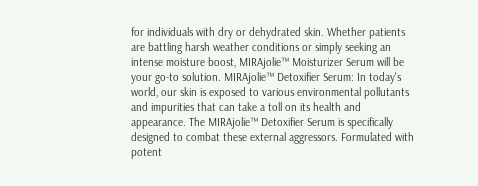for individuals with dry or dehydrated skin. Whether patients are battling harsh weather conditions or simply seeking an intense moisture boost, MIRAjolie™ Moisturizer Serum will be your go-to solution. MIRAjolie™ Detoxifier Serum: In today's world, our skin is exposed to various environmental pollutants and impurities that can take a toll on its health and appearance. The MIRAjolie™ Detoxifier Serum is specifically designed to combat these external aggressors. Formulated with potent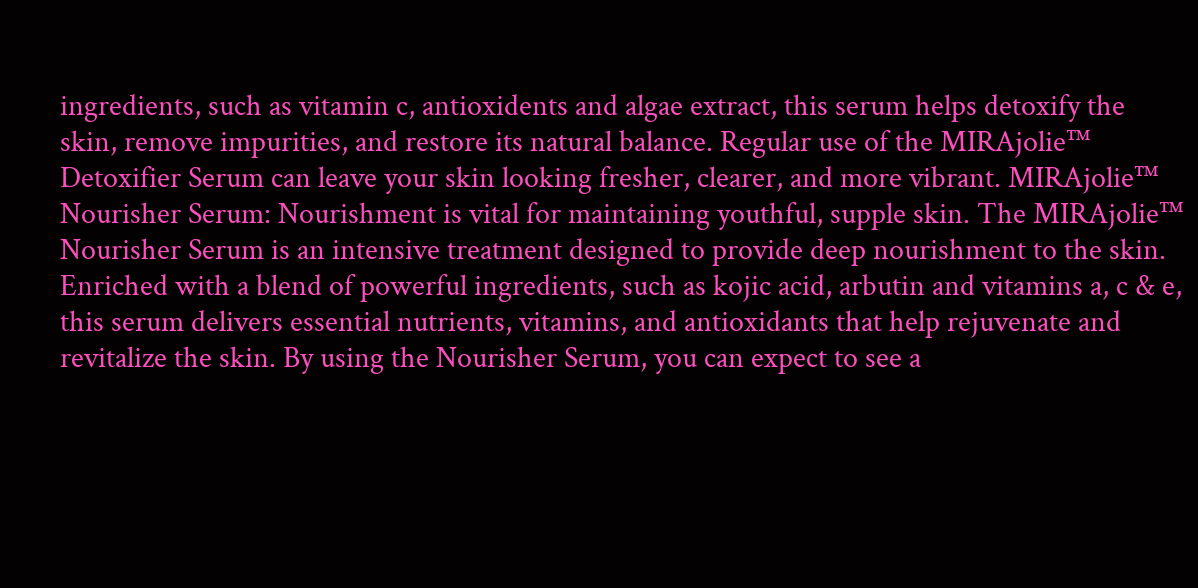ingredients, such as vitamin c, antioxidents and algae extract, this serum helps detoxify the skin, remove impurities, and restore its natural balance. Regular use of the MIRAjolie™ Detoxifier Serum can leave your skin looking fresher, clearer, and more vibrant. MIRAjolie™ Nourisher Serum: Nourishment is vital for maintaining youthful, supple skin. The MIRAjolie™ Nourisher Serum is an intensive treatment designed to provide deep nourishment to the skin. Enriched with a blend of powerful ingredients, such as kojic acid, arbutin and vitamins a, c & e, this serum delivers essential nutrients, vitamins, and antioxidants that help rejuvenate and revitalize the skin. By using the Nourisher Serum, you can expect to see a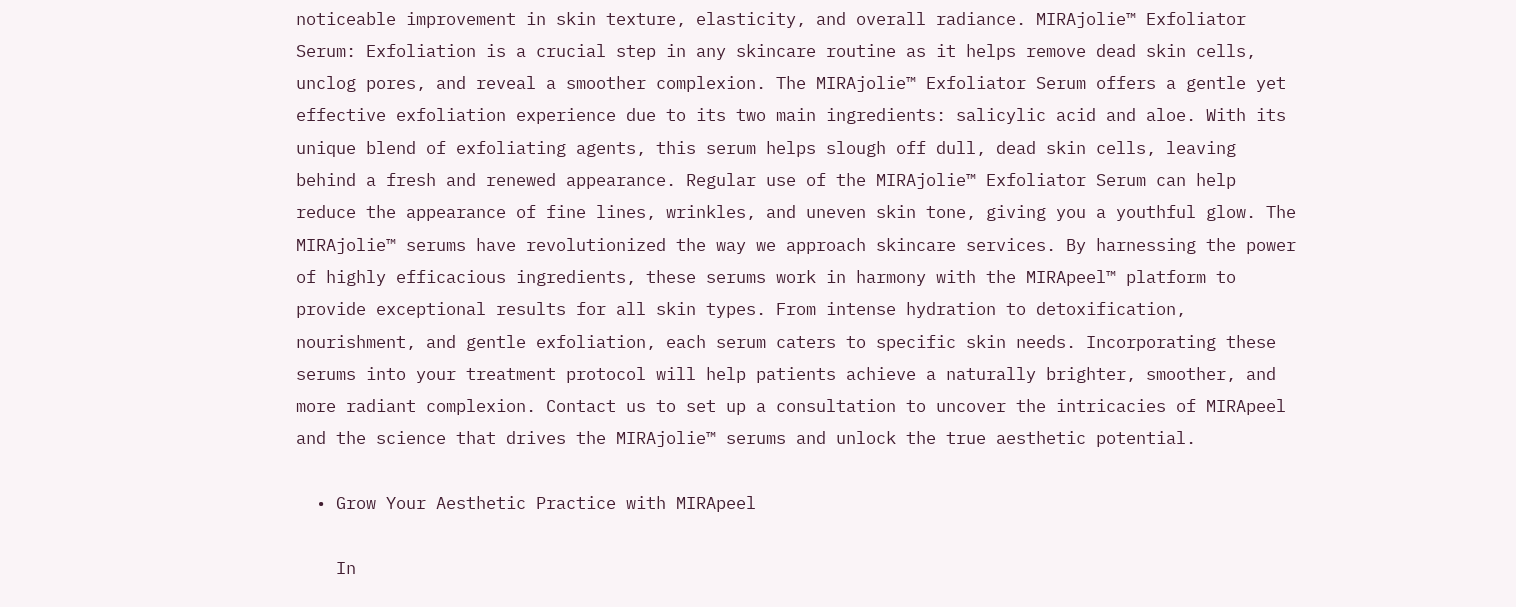noticeable improvement in skin texture, elasticity, and overall radiance. MIRAjolie™ Exfoliator Serum: Exfoliation is a crucial step in any skincare routine as it helps remove dead skin cells, unclog pores, and reveal a smoother complexion. The MIRAjolie™ Exfoliator Serum offers a gentle yet effective exfoliation experience due to its two main ingredients: salicylic acid and aloe. With its unique blend of exfoliating agents, this serum helps slough off dull, dead skin cells, leaving behind a fresh and renewed appearance. Regular use of the MIRAjolie™ Exfoliator Serum can help reduce the appearance of fine lines, wrinkles, and uneven skin tone, giving you a youthful glow. The MIRAjolie™ serums have revolutionized the way we approach skincare services. By harnessing the power of highly efficacious ingredients, these serums work in harmony with the MIRApeel™ platform to provide exceptional results for all skin types. From intense hydration to detoxification, nourishment, and gentle exfoliation, each serum caters to specific skin needs. Incorporating these serums into your treatment protocol will help patients achieve a naturally brighter, smoother, and more radiant complexion. Contact us to set up a consultation to uncover the intricacies of MIRApeel and the science that drives the MIRAjolie™ serums and unlock the true aesthetic potential.

  • Grow Your Aesthetic Practice with MIRApeel

    In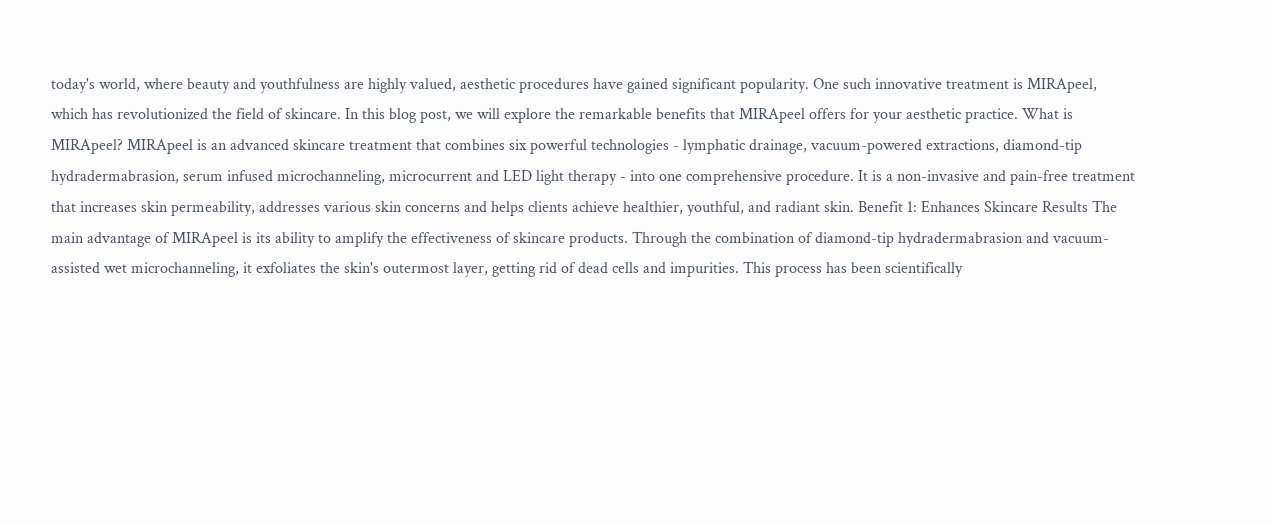today's world, where beauty and youthfulness are highly valued, aesthetic procedures have gained significant popularity. One such innovative treatment is MIRApeel, which has revolutionized the field of skincare. In this blog post, we will explore the remarkable benefits that MIRApeel offers for your aesthetic practice. What is MIRApeel? MIRApeel is an advanced skincare treatment that combines six powerful technologies - lymphatic drainage, vacuum-powered extractions, diamond-tip hydradermabrasion, serum infused microchanneling, microcurrent and LED light therapy - into one comprehensive procedure. It is a non-invasive and pain-free treatment that increases skin permeability, addresses various skin concerns and helps clients achieve healthier, youthful, and radiant skin. Benefit 1: Enhances Skincare Results The main advantage of MIRApeel is its ability to amplify the effectiveness of skincare products. Through the combination of diamond-tip hydradermabrasion and vacuum-assisted wet microchanneling, it exfoliates the skin's outermost layer, getting rid of dead cells and impurities. This process has been scientifically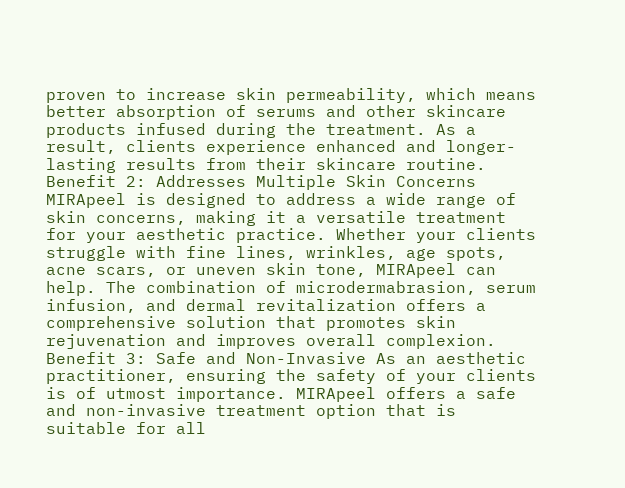proven to increase skin permeability, which means better absorption of serums and other skincare products infused during the treatment. As a result, clients experience enhanced and longer-lasting results from their skincare routine. Benefit 2: Addresses Multiple Skin Concerns MIRApeel is designed to address a wide range of skin concerns, making it a versatile treatment for your aesthetic practice. Whether your clients struggle with fine lines, wrinkles, age spots, acne scars, or uneven skin tone, MIRApeel can help. The combination of microdermabrasion, serum infusion, and dermal revitalization offers a comprehensive solution that promotes skin rejuvenation and improves overall complexion. Benefit 3: Safe and Non-Invasive As an aesthetic practitioner, ensuring the safety of your clients is of utmost importance. MIRApeel offers a safe and non-invasive treatment option that is suitable for all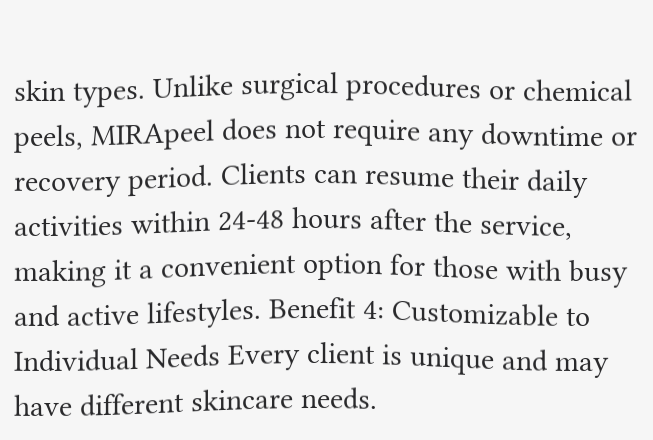skin types. Unlike surgical procedures or chemical peels, MIRApeel does not require any downtime or recovery period. Clients can resume their daily activities within 24-48 hours after the service, making it a convenient option for those with busy and active lifestyles. Benefit 4: Customizable to Individual Needs Every client is unique and may have different skincare needs.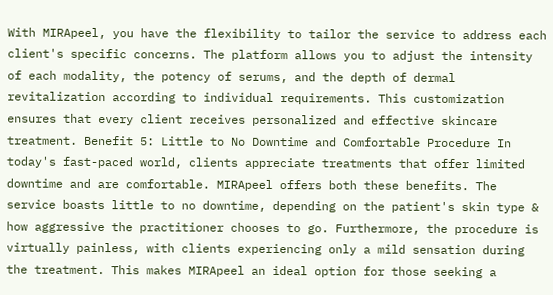With MIRApeel, you have the flexibility to tailor the service to address each client's specific concerns. The platform allows you to adjust the intensity of each modality, the potency of serums, and the depth of dermal revitalization according to individual requirements. This customization ensures that every client receives personalized and effective skincare treatment. Benefit 5: Little to No Downtime and Comfortable Procedure In today's fast-paced world, clients appreciate treatments that offer limited downtime and are comfortable. MIRApeel offers both these benefits. The service boasts little to no downtime, depending on the patient's skin type & how aggressive the practitioner chooses to go. Furthermore, the procedure is virtually painless, with clients experiencing only a mild sensation during the treatment. This makes MIRApeel an ideal option for those seeking a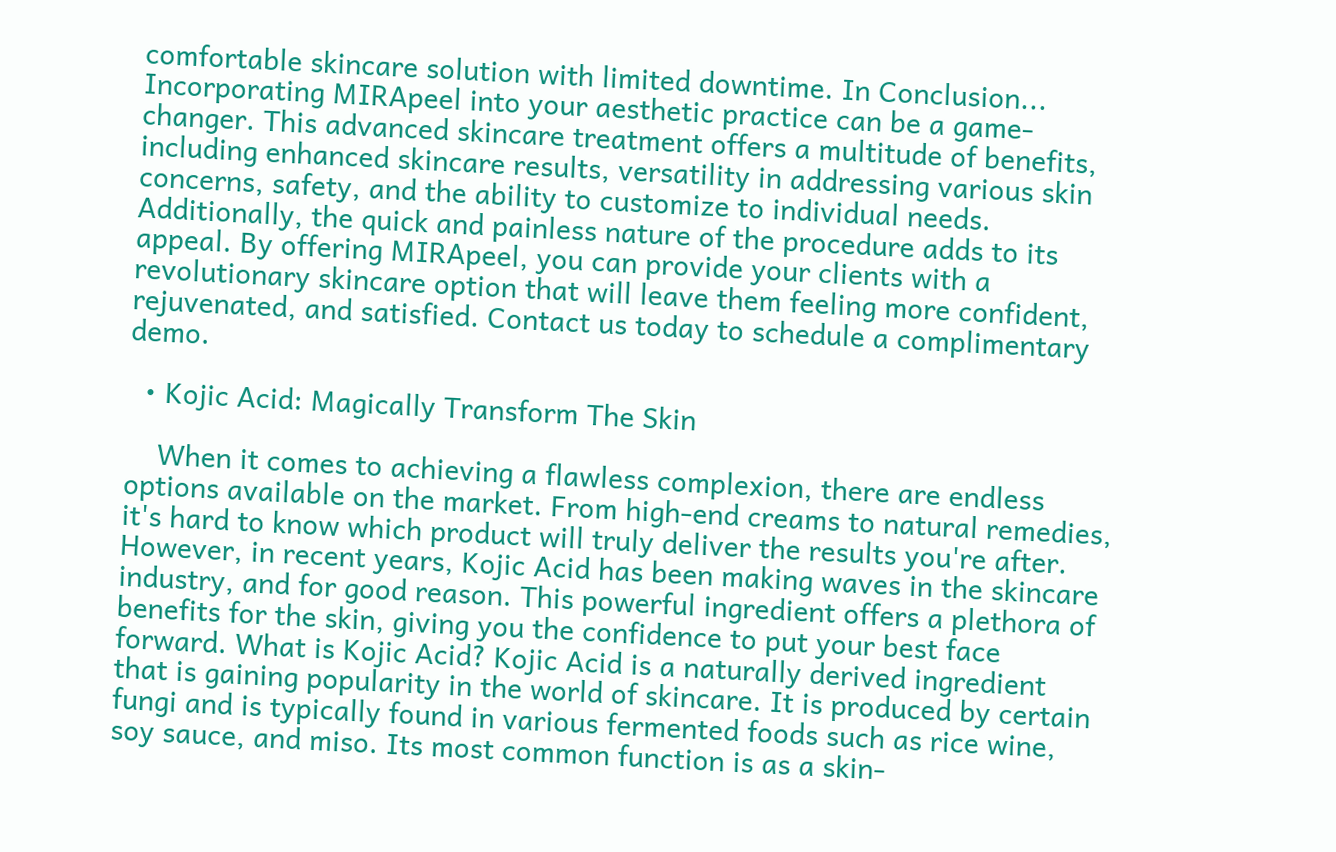comfortable skincare solution with limited downtime. In Conclusion... Incorporating MIRApeel into your aesthetic practice can be a game-changer. This advanced skincare treatment offers a multitude of benefits, including enhanced skincare results, versatility in addressing various skin concerns, safety, and the ability to customize to individual needs. Additionally, the quick and painless nature of the procedure adds to its appeal. By offering MIRApeel, you can provide your clients with a revolutionary skincare option that will leave them feeling more confident, rejuvenated, and satisfied. Contact us today to schedule a complimentary demo.

  • Kojic Acid: Magically Transform The Skin

    When it comes to achieving a flawless complexion, there are endless options available on the market. From high-end creams to natural remedies, it's hard to know which product will truly deliver the results you're after. However, in recent years, Kojic Acid has been making waves in the skincare industry, and for good reason. This powerful ingredient offers a plethora of benefits for the skin, giving you the confidence to put your best face forward. What is Kojic Acid? Kojic Acid is a naturally derived ingredient that is gaining popularity in the world of skincare. It is produced by certain fungi and is typically found in various fermented foods such as rice wine, soy sauce, and miso. Its most common function is as a skin-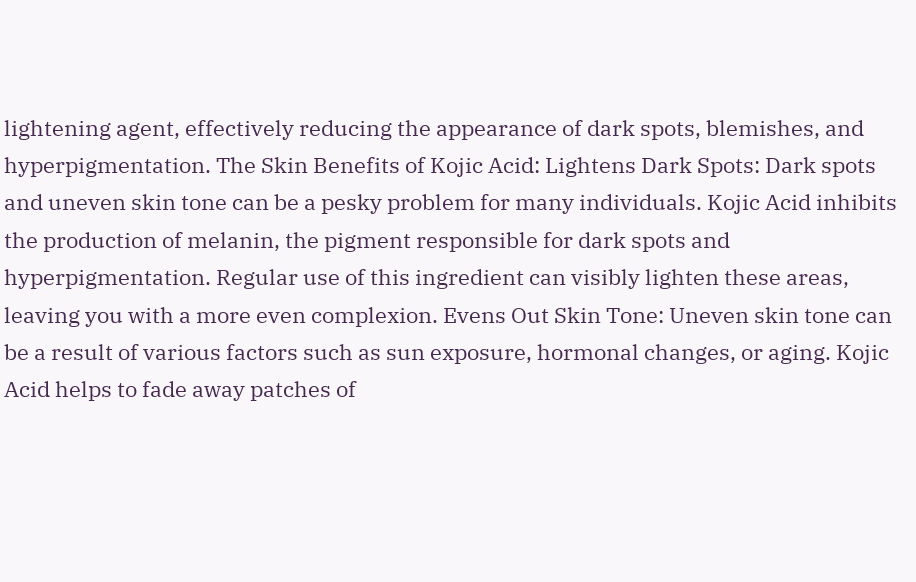lightening agent, effectively reducing the appearance of dark spots, blemishes, and hyperpigmentation. The Skin Benefits of Kojic Acid: Lightens Dark Spots: Dark spots and uneven skin tone can be a pesky problem for many individuals. Kojic Acid inhibits the production of melanin, the pigment responsible for dark spots and hyperpigmentation. Regular use of this ingredient can visibly lighten these areas, leaving you with a more even complexion. Evens Out Skin Tone: Uneven skin tone can be a result of various factors such as sun exposure, hormonal changes, or aging. Kojic Acid helps to fade away patches of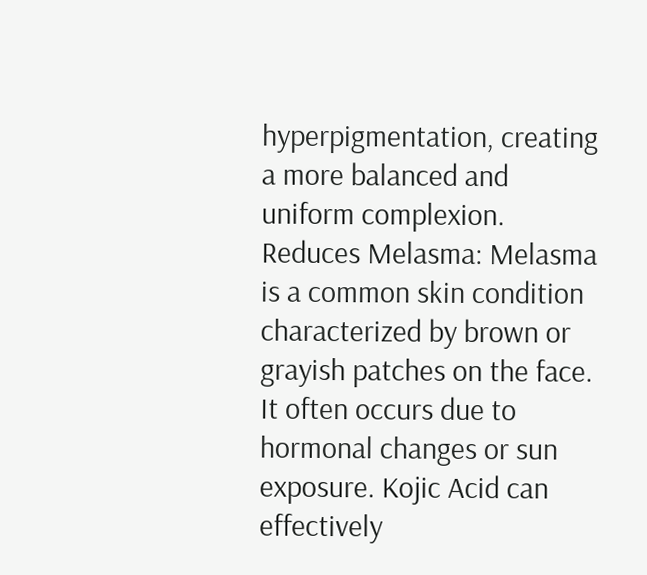hyperpigmentation, creating a more balanced and uniform complexion. Reduces Melasma: Melasma is a common skin condition characterized by brown or grayish patches on the face. It often occurs due to hormonal changes or sun exposure. Kojic Acid can effectively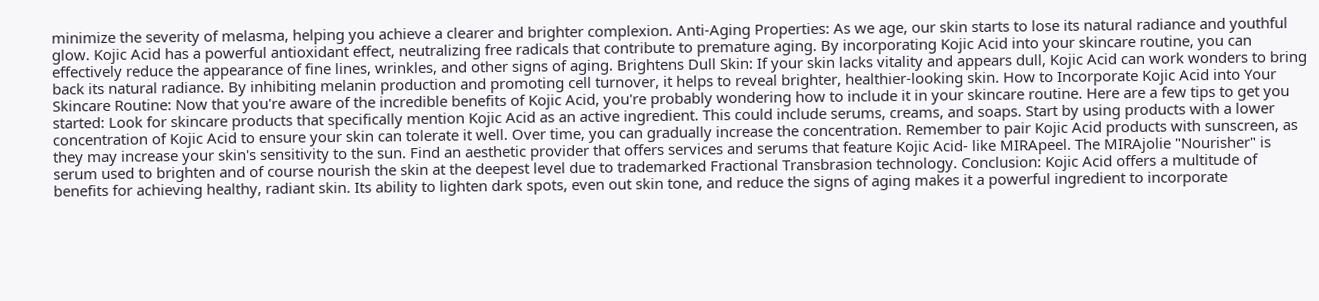minimize the severity of melasma, helping you achieve a clearer and brighter complexion. Anti-Aging Properties: As we age, our skin starts to lose its natural radiance and youthful glow. Kojic Acid has a powerful antioxidant effect, neutralizing free radicals that contribute to premature aging. By incorporating Kojic Acid into your skincare routine, you can effectively reduce the appearance of fine lines, wrinkles, and other signs of aging. Brightens Dull Skin: If your skin lacks vitality and appears dull, Kojic Acid can work wonders to bring back its natural radiance. By inhibiting melanin production and promoting cell turnover, it helps to reveal brighter, healthier-looking skin. How to Incorporate Kojic Acid into Your Skincare Routine: Now that you're aware of the incredible benefits of Kojic Acid, you're probably wondering how to include it in your skincare routine. Here are a few tips to get you started: Look for skincare products that specifically mention Kojic Acid as an active ingredient. This could include serums, creams, and soaps. Start by using products with a lower concentration of Kojic Acid to ensure your skin can tolerate it well. Over time, you can gradually increase the concentration. Remember to pair Kojic Acid products with sunscreen, as they may increase your skin's sensitivity to the sun. Find an aesthetic provider that offers services and serums that feature Kojic Acid- like MIRApeel. The MIRAjolie "Nourisher" is serum used to brighten and of course nourish the skin at the deepest level due to trademarked Fractional Transbrasion technology. Conclusion: Kojic Acid offers a multitude of benefits for achieving healthy, radiant skin. Its ability to lighten dark spots, even out skin tone, and reduce the signs of aging makes it a powerful ingredient to incorporate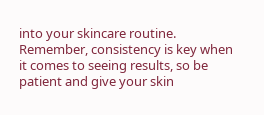into your skincare routine. Remember, consistency is key when it comes to seeing results, so be patient and give your skin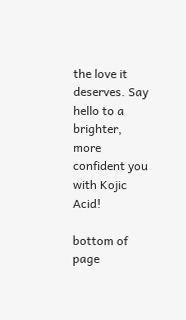the love it deserves. Say hello to a brighter, more confident you with Kojic Acid!

bottom of page